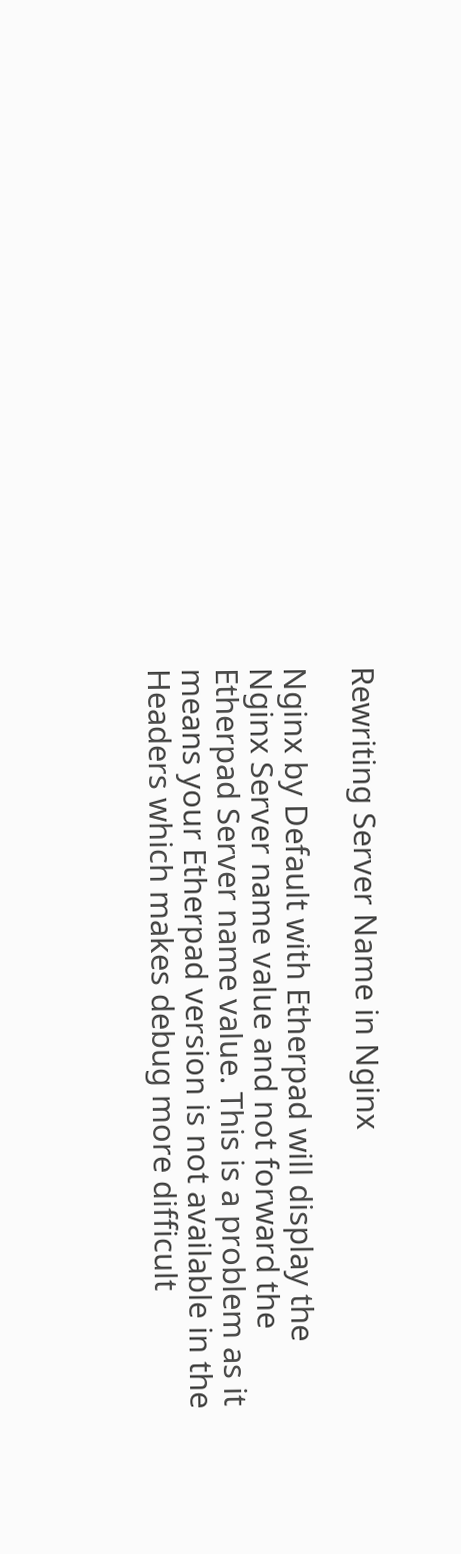Rewriting Server Name in Nginx

Nginx by Default with Etherpad will display the Nginx Server name value and not forward the Etherpad Server name value. This is a problem as it means your Etherpad version is not available in the Headers which makes debug more difficult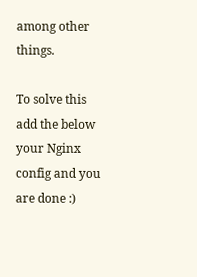among other things.

To solve this add the below your Nginx config and you are done :)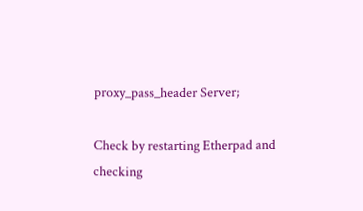proxy_pass_header Server;

Check by restarting Etherpad and checking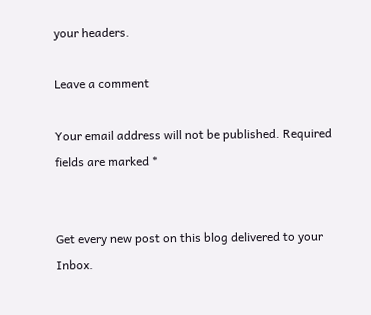your headers.

Leave a comment

Your email address will not be published. Required fields are marked *


Get every new post on this blog delivered to your Inbox.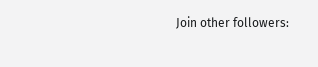Join other followers: